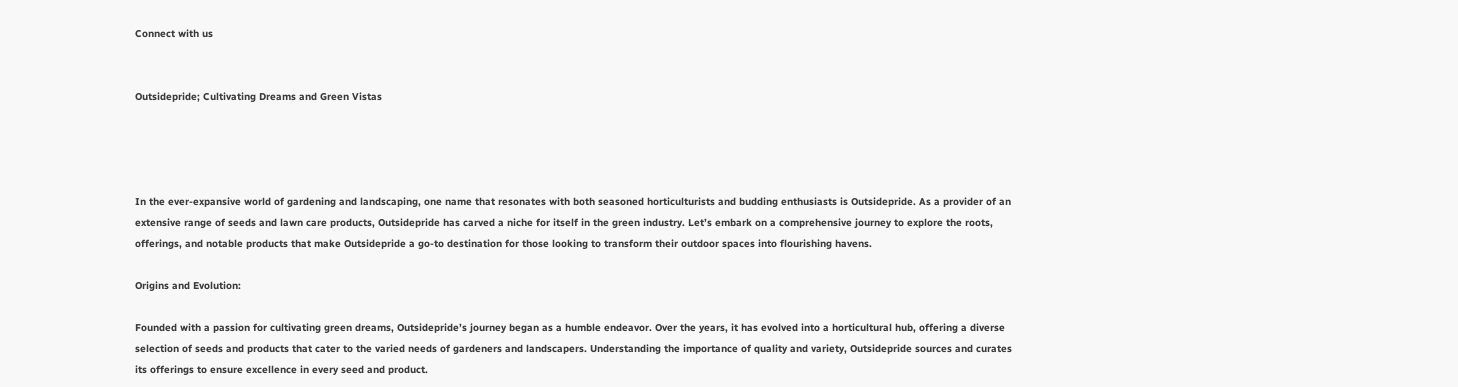Connect with us


Outsidepride; Cultivating Dreams and Green Vistas




In the ever-expansive world of gardening and landscaping, one name that resonates with both seasoned horticulturists and budding enthusiasts is Outsidepride. As a provider of an extensive range of seeds and lawn care products, Outsidepride has carved a niche for itself in the green industry. Let’s embark on a comprehensive journey to explore the roots, offerings, and notable products that make Outsidepride a go-to destination for those looking to transform their outdoor spaces into flourishing havens.

Origins and Evolution:

Founded with a passion for cultivating green dreams, Outsidepride’s journey began as a humble endeavor. Over the years, it has evolved into a horticultural hub, offering a diverse selection of seeds and products that cater to the varied needs of gardeners and landscapers. Understanding the importance of quality and variety, Outsidepride sources and curates its offerings to ensure excellence in every seed and product.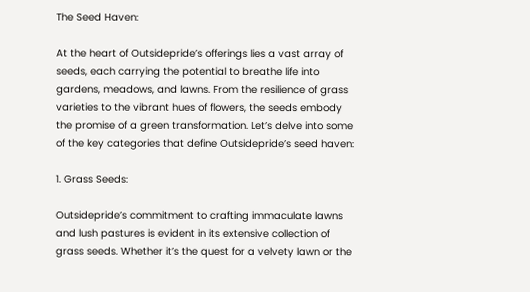The Seed Haven:

At the heart of Outsidepride’s offerings lies a vast array of seeds, each carrying the potential to breathe life into gardens, meadows, and lawns. From the resilience of grass varieties to the vibrant hues of flowers, the seeds embody the promise of a green transformation. Let’s delve into some of the key categories that define Outsidepride’s seed haven:

1. Grass Seeds:

Outsidepride’s commitment to crafting immaculate lawns and lush pastures is evident in its extensive collection of grass seeds. Whether it’s the quest for a velvety lawn or the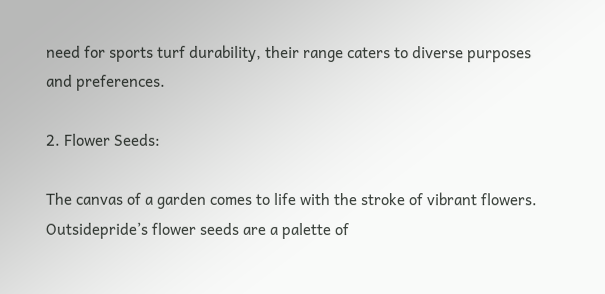need for sports turf durability, their range caters to diverse purposes and preferences.

2. Flower Seeds:

The canvas of a garden comes to life with the stroke of vibrant flowers. Outsidepride’s flower seeds are a palette of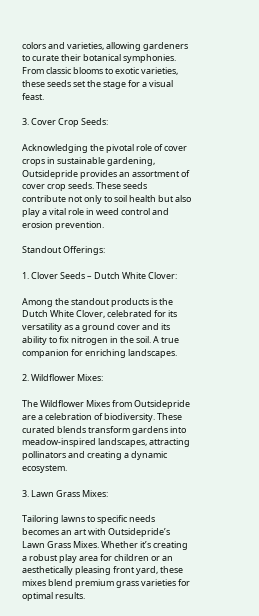colors and varieties, allowing gardeners to curate their botanical symphonies. From classic blooms to exotic varieties, these seeds set the stage for a visual feast.

3. Cover Crop Seeds:

Acknowledging the pivotal role of cover crops in sustainable gardening, Outsidepride provides an assortment of cover crop seeds. These seeds contribute not only to soil health but also play a vital role in weed control and erosion prevention.

Standout Offerings:

1. Clover Seeds – Dutch White Clover:

Among the standout products is the Dutch White Clover, celebrated for its versatility as a ground cover and its ability to fix nitrogen in the soil. A true companion for enriching landscapes.

2. Wildflower Mixes:

The Wildflower Mixes from Outsidepride are a celebration of biodiversity. These curated blends transform gardens into meadow-inspired landscapes, attracting pollinators and creating a dynamic ecosystem.

3. Lawn Grass Mixes:

Tailoring lawns to specific needs becomes an art with Outsidepride’s Lawn Grass Mixes. Whether it’s creating a robust play area for children or an aesthetically pleasing front yard, these mixes blend premium grass varieties for optimal results.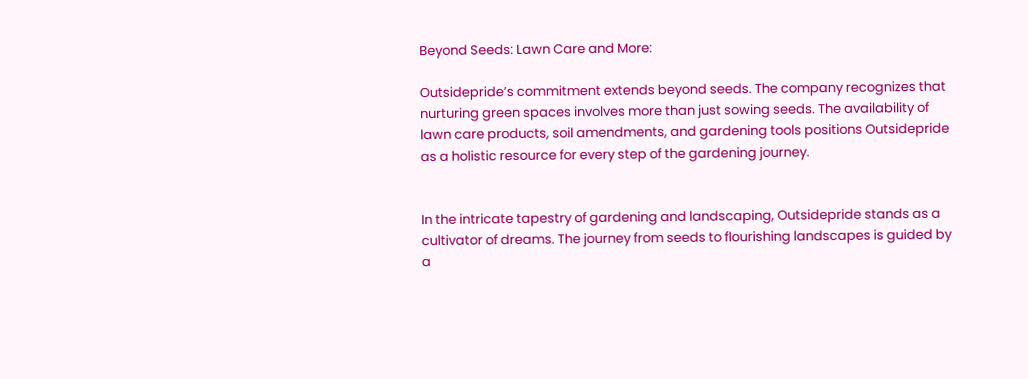Beyond Seeds: Lawn Care and More:

Outsidepride’s commitment extends beyond seeds. The company recognizes that nurturing green spaces involves more than just sowing seeds. The availability of lawn care products, soil amendments, and gardening tools positions Outsidepride as a holistic resource for every step of the gardening journey.


In the intricate tapestry of gardening and landscaping, Outsidepride stands as a cultivator of dreams. The journey from seeds to flourishing landscapes is guided by a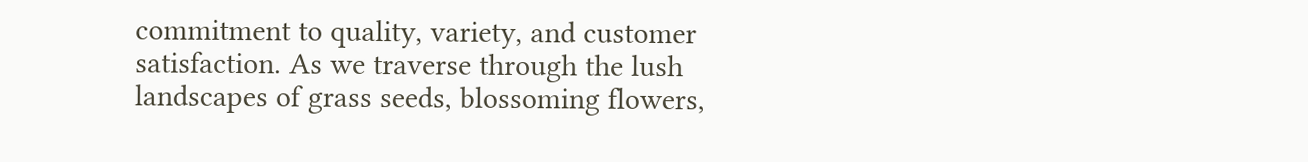commitment to quality, variety, and customer satisfaction. As we traverse through the lush landscapes of grass seeds, blossoming flowers,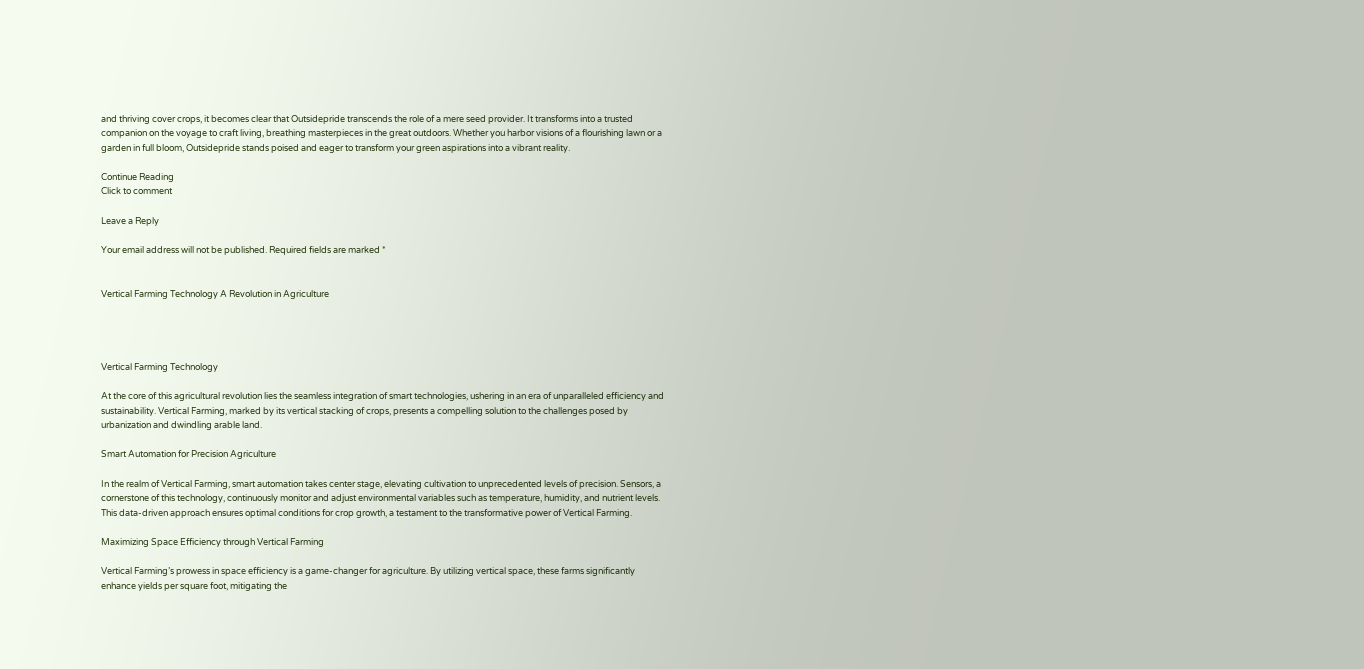and thriving cover crops, it becomes clear that Outsidepride transcends the role of a mere seed provider. It transforms into a trusted companion on the voyage to craft living, breathing masterpieces in the great outdoors. Whether you harbor visions of a flourishing lawn or a garden in full bloom, Outsidepride stands poised and eager to transform your green aspirations into a vibrant reality.

Continue Reading
Click to comment

Leave a Reply

Your email address will not be published. Required fields are marked *


Vertical Farming Technology A Revolution in Agriculture




Vertical Farming Technology

At the core of this agricultural revolution lies the seamless integration of smart technologies, ushering in an era of unparalleled efficiency and sustainability. Vertical Farming, marked by its vertical stacking of crops, presents a compelling solution to the challenges posed by urbanization and dwindling arable land.

Smart Automation for Precision Agriculture

In the realm of Vertical Farming, smart automation takes center stage, elevating cultivation to unprecedented levels of precision. Sensors, a cornerstone of this technology, continuously monitor and adjust environmental variables such as temperature, humidity, and nutrient levels. This data-driven approach ensures optimal conditions for crop growth, a testament to the transformative power of Vertical Farming.

Maximizing Space Efficiency through Vertical Farming

Vertical Farming’s prowess in space efficiency is a game-changer for agriculture. By utilizing vertical space, these farms significantly enhance yields per square foot, mitigating the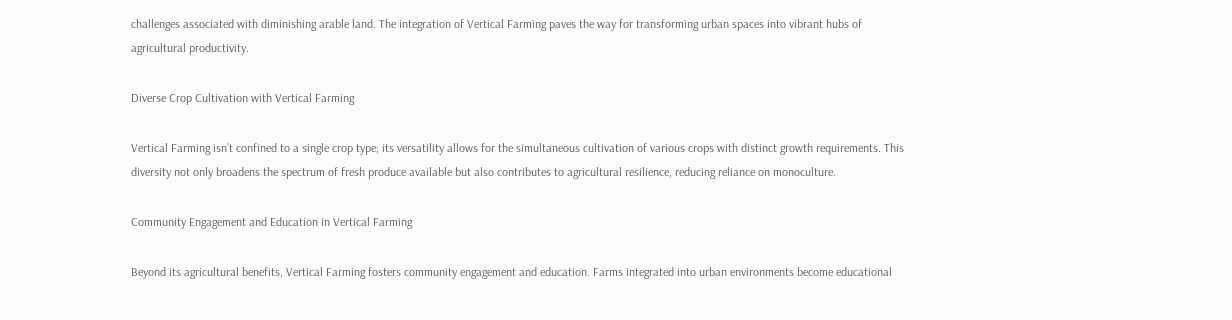challenges associated with diminishing arable land. The integration of Vertical Farming paves the way for transforming urban spaces into vibrant hubs of agricultural productivity.

Diverse Crop Cultivation with Vertical Farming

Vertical Farming isn’t confined to a single crop type; its versatility allows for the simultaneous cultivation of various crops with distinct growth requirements. This diversity not only broadens the spectrum of fresh produce available but also contributes to agricultural resilience, reducing reliance on monoculture.

Community Engagement and Education in Vertical Farming

Beyond its agricultural benefits, Vertical Farming fosters community engagement and education. Farms integrated into urban environments become educational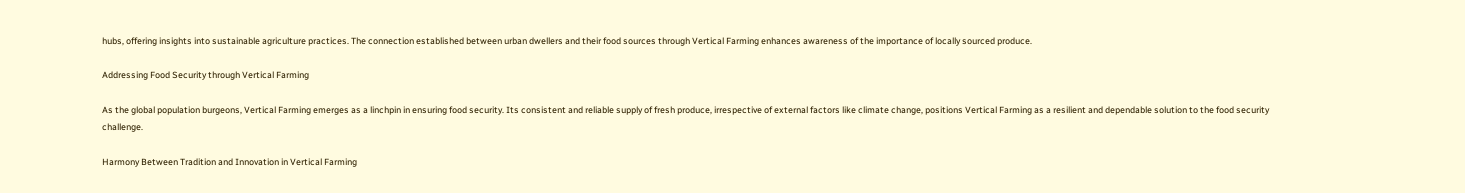hubs, offering insights into sustainable agriculture practices. The connection established between urban dwellers and their food sources through Vertical Farming enhances awareness of the importance of locally sourced produce.

Addressing Food Security through Vertical Farming

As the global population burgeons, Vertical Farming emerges as a linchpin in ensuring food security. Its consistent and reliable supply of fresh produce, irrespective of external factors like climate change, positions Vertical Farming as a resilient and dependable solution to the food security challenge.

Harmony Between Tradition and Innovation in Vertical Farming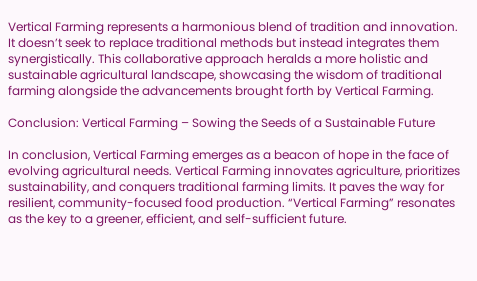Vertical Farming represents a harmonious blend of tradition and innovation. It doesn’t seek to replace traditional methods but instead integrates them synergistically. This collaborative approach heralds a more holistic and sustainable agricultural landscape, showcasing the wisdom of traditional farming alongside the advancements brought forth by Vertical Farming.

Conclusion: Vertical Farming – Sowing the Seeds of a Sustainable Future

In conclusion, Vertical Farming emerges as a beacon of hope in the face of evolving agricultural needs. Vertical Farming innovates agriculture, prioritizes sustainability, and conquers traditional farming limits. It paves the way for resilient, community-focused food production. “Vertical Farming” resonates as the key to a greener, efficient, and self-sufficient future.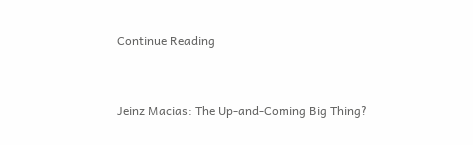Continue Reading


Jeinz Macias: The Up-and-Coming Big Thing?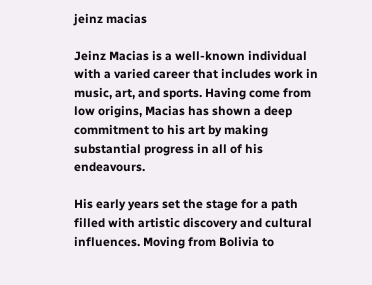jeinz macias

Jeinz Macias is a well-known individual with a varied career that includes work in music, art, and sports. Having come from low origins, Macias has shown a deep commitment to his art by making substantial progress in all of his endeavours.

His early years set the stage for a path filled with artistic discovery and cultural influences. Moving from Bolivia to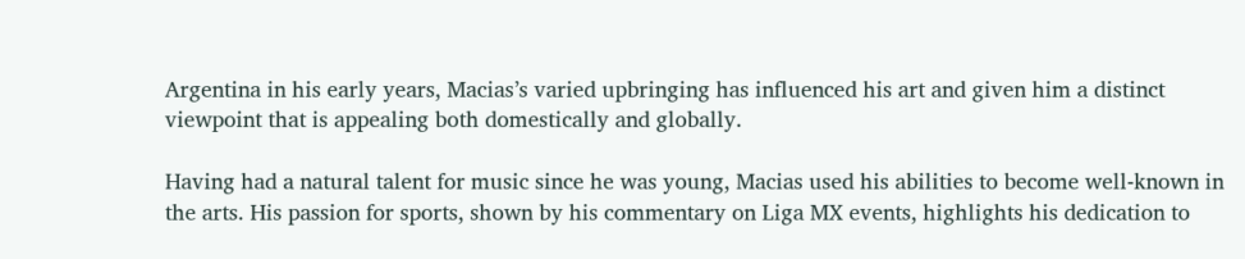Argentina in his early years, Macias’s varied upbringing has influenced his art and given him a distinct viewpoint that is appealing both domestically and globally.

Having had a natural talent for music since he was young, Macias used his abilities to become well-known in the arts. His passion for sports, shown by his commentary on Liga MX events, highlights his dedication to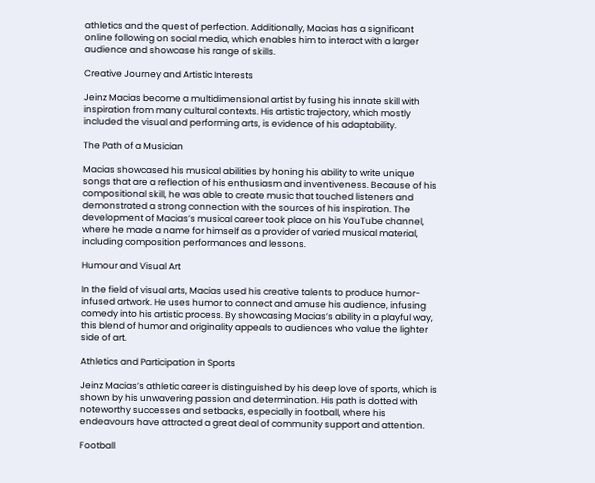athletics and the quest of perfection. Additionally, Macias has a significant online following on social media, which enables him to interact with a larger audience and showcase his range of skills.

Creative Journey and Artistic Interests

Jeinz Macias become a multidimensional artist by fusing his innate skill with inspiration from many cultural contexts. His artistic trajectory, which mostly included the visual and performing arts, is evidence of his adaptability.

The Path of a Musician

Macias showcased his musical abilities by honing his ability to write unique songs that are a reflection of his enthusiasm and inventiveness. Because of his compositional skill, he was able to create music that touched listeners and demonstrated a strong connection with the sources of his inspiration. The development of Macias’s musical career took place on his YouTube channel, where he made a name for himself as a provider of varied musical material, including composition performances and lessons.

Humour and Visual Art

In the field of visual arts, Macias used his creative talents to produce humor-infused artwork. He uses humor to connect and amuse his audience, infusing comedy into his artistic process. By showcasing Macias’s ability in a playful way, this blend of humor and originality appeals to audiences who value the lighter side of art.

Athletics and Participation in Sports

Jeinz Macias’s athletic career is distinguished by his deep love of sports, which is shown by his unwavering passion and determination. His path is dotted with noteworthy successes and setbacks, especially in football, where his endeavours have attracted a great deal of community support and attention.

Football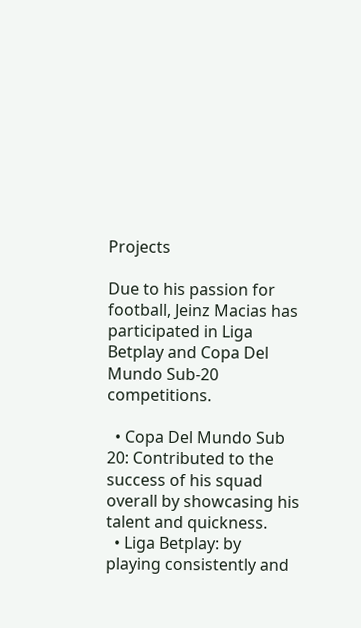Projects

Due to his passion for football, Jeinz Macias has participated in Liga Betplay and Copa Del Mundo Sub-20 competitions.

  • Copa Del Mundo Sub 20: Contributed to the success of his squad overall by showcasing his talent and quickness.
  • Liga Betplay: by playing consistently and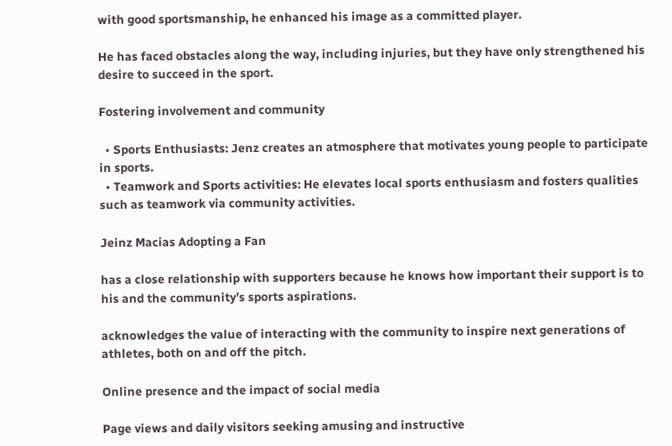with good sportsmanship, he enhanced his image as a committed player.

He has faced obstacles along the way, including injuries, but they have only strengthened his desire to succeed in the sport.

Fostering involvement and community

  • Sports Enthusiasts: Jenz creates an atmosphere that motivates young people to participate in sports.
  • Teamwork and Sports activities: He elevates local sports enthusiasm and fosters qualities such as teamwork via community activities.

Jeinz Macias Adopting a Fan

has a close relationship with supporters because he knows how important their support is to his and the community’s sports aspirations.

acknowledges the value of interacting with the community to inspire next generations of athletes, both on and off the pitch.

Online presence and the impact of social media

Page views and daily visitors seeking amusing and instructive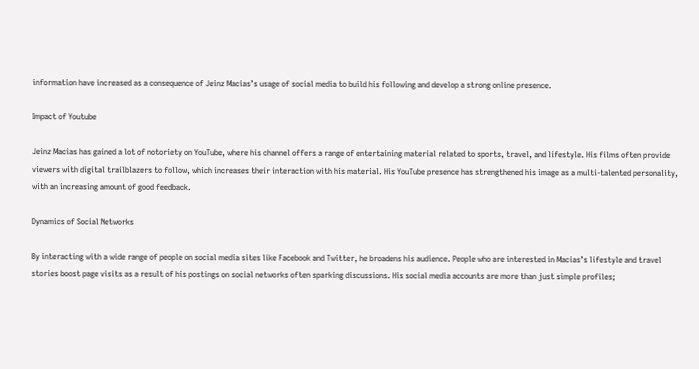information have increased as a consequence of Jeinz Macias’s usage of social media to build his following and develop a strong online presence.

Impact of Youtube

Jeinz Macias has gained a lot of notoriety on YouTube, where his channel offers a range of entertaining material related to sports, travel, and lifestyle. His films often provide viewers with digital trailblazers to follow, which increases their interaction with his material. His YouTube presence has strengthened his image as a multi-talented personality, with an increasing amount of good feedback.

Dynamics of Social Networks

By interacting with a wide range of people on social media sites like Facebook and Twitter, he broadens his audience. People who are interested in Macias’s lifestyle and travel stories boost page visits as a result of his postings on social networks often sparking discussions. His social media accounts are more than just simple profiles;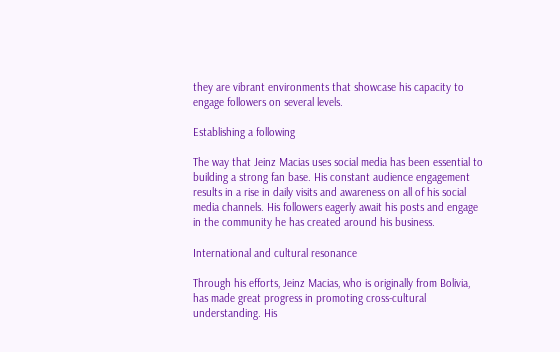they are vibrant environments that showcase his capacity to engage followers on several levels.

Establishing a following

The way that Jeinz Macias uses social media has been essential to building a strong fan base. His constant audience engagement results in a rise in daily visits and awareness on all of his social media channels. His followers eagerly await his posts and engage in the community he has created around his business.

International and cultural resonance

Through his efforts, Jeinz Macias, who is originally from Bolivia, has made great progress in promoting cross-cultural understanding. His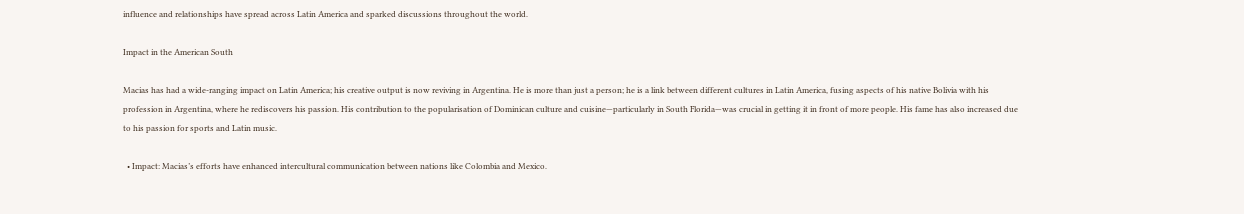influence and relationships have spread across Latin America and sparked discussions throughout the world.

Impact in the American South

Macias has had a wide-ranging impact on Latin America; his creative output is now reviving in Argentina. He is more than just a person; he is a link between different cultures in Latin America, fusing aspects of his native Bolivia with his profession in Argentina, where he rediscovers his passion. His contribution to the popularisation of Dominican culture and cuisine—particularly in South Florida—was crucial in getting it in front of more people. His fame has also increased due to his passion for sports and Latin music.

  • Impact: Macias’s efforts have enhanced intercultural communication between nations like Colombia and Mexico.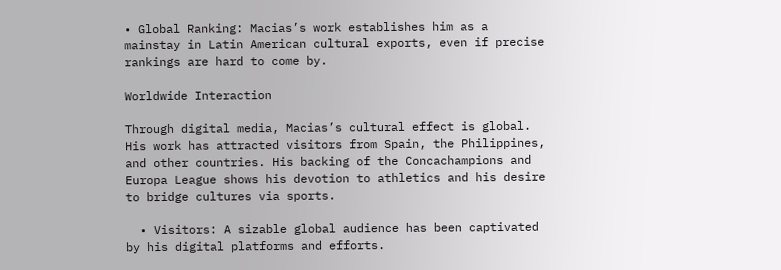• Global Ranking: Macias’s work establishes him as a mainstay in Latin American cultural exports, even if precise rankings are hard to come by.

Worldwide Interaction

Through digital media, Macias’s cultural effect is global. His work has attracted visitors from Spain, the Philippines, and other countries. His backing of the Concachampions and Europa League shows his devotion to athletics and his desire to bridge cultures via sports.

  • Visitors: A sizable global audience has been captivated by his digital platforms and efforts.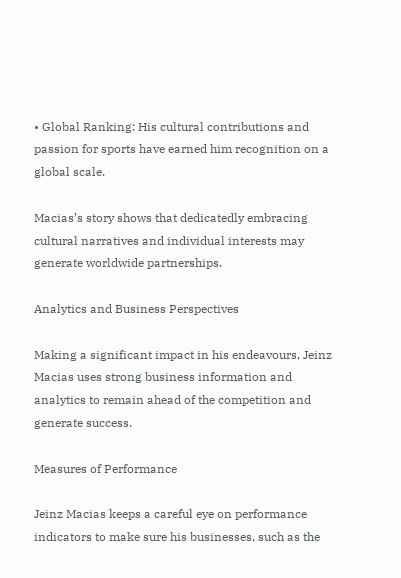• Global Ranking: His cultural contributions and passion for sports have earned him recognition on a global scale.

Macias’s story shows that dedicatedly embracing cultural narratives and individual interests may generate worldwide partnerships.

Analytics and Business Perspectives

Making a significant impact in his endeavours, Jeinz Macias uses strong business information and analytics to remain ahead of the competition and generate success.

Measures of Performance

Jeinz Macias keeps a careful eye on performance indicators to make sure his businesses, such as the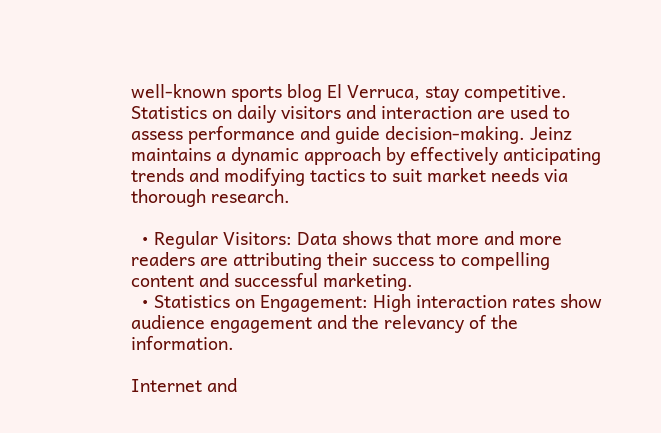well-known sports blog El Verruca, stay competitive. Statistics on daily visitors and interaction are used to assess performance and guide decision-making. Jeinz maintains a dynamic approach by effectively anticipating trends and modifying tactics to suit market needs via thorough research.

  • Regular Visitors: Data shows that more and more readers are attributing their success to compelling content and successful marketing.
  • Statistics on Engagement: High interaction rates show audience engagement and the relevancy of the information.

Internet and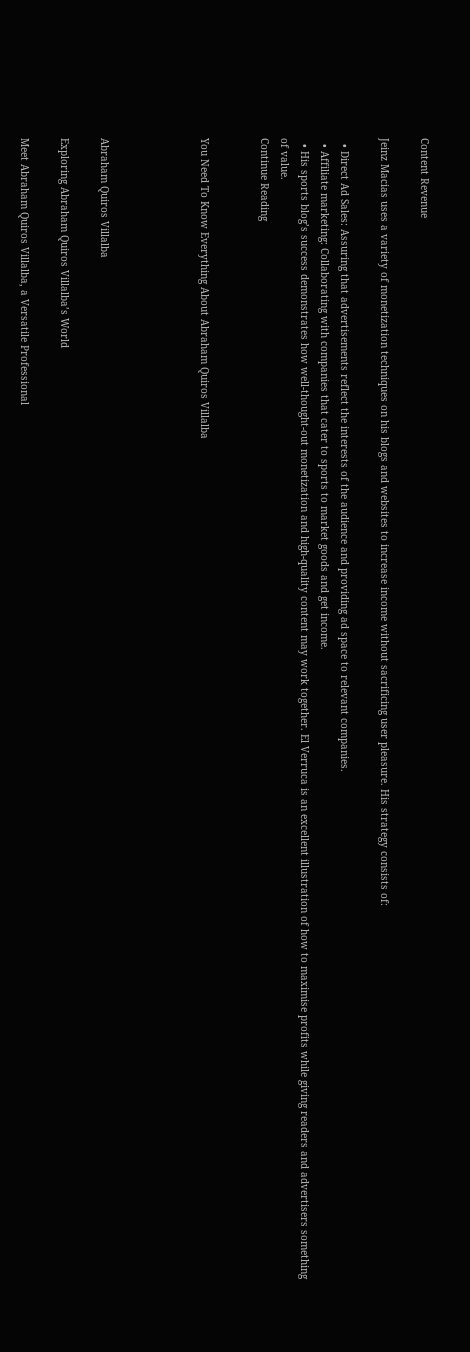Content Revenue

Jeinz Macias uses a variety of monetization techniques on his blogs and websites to increase income without sacrificing user pleasure. His strategy consists of:

  • Direct Ad Sales: Assuring that advertisements reflect the interests of the audience and providing ad space to relevant companies.
  • Affiliate marketing: Collaborating with companies that cater to sports to market goods and get income.
  • His sports blog’s success demonstrates how well-thought-out monetization and high-quality content may work together. El Verruca is an excellent illustration of how to maximise profits while giving readers and advertisers something of value.
Continue Reading


You Need To Know Everything About Abraham Quiros Villalba




Abraham Quiros Villalba

Exploring Abraham Quiros Villalba’s World

Meet Abraham Quiros Villalba, a Versatile Professional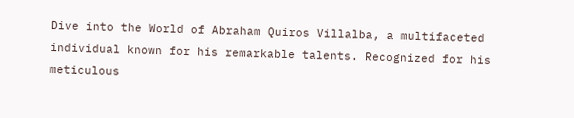Dive into the World of Abraham Quiros Villalba, a multifaceted individual known for his remarkable talents. Recognized for his meticulous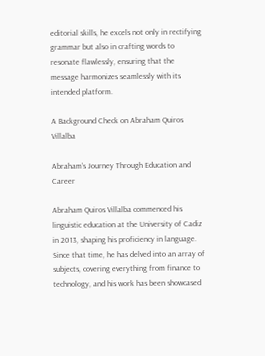editorial skills, he excels not only in rectifying grammar but also in crafting words to resonate flawlessly, ensuring that the message harmonizes seamlessly with its intended platform.

A Background Check on Abraham Quiros Villalba

Abraham’s Journey Through Education and Career

Abraham Quiros Villalba commenced his linguistic education at the University of Cadiz in 2013, shaping his proficiency in language. Since that time, he has delved into an array of subjects, covering everything from finance to technology, and his work has been showcased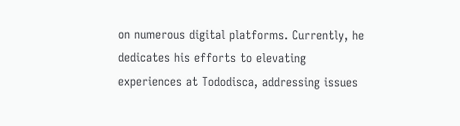on numerous digital platforms. Currently, he dedicates his efforts to elevating experiences at Tododisca, addressing issues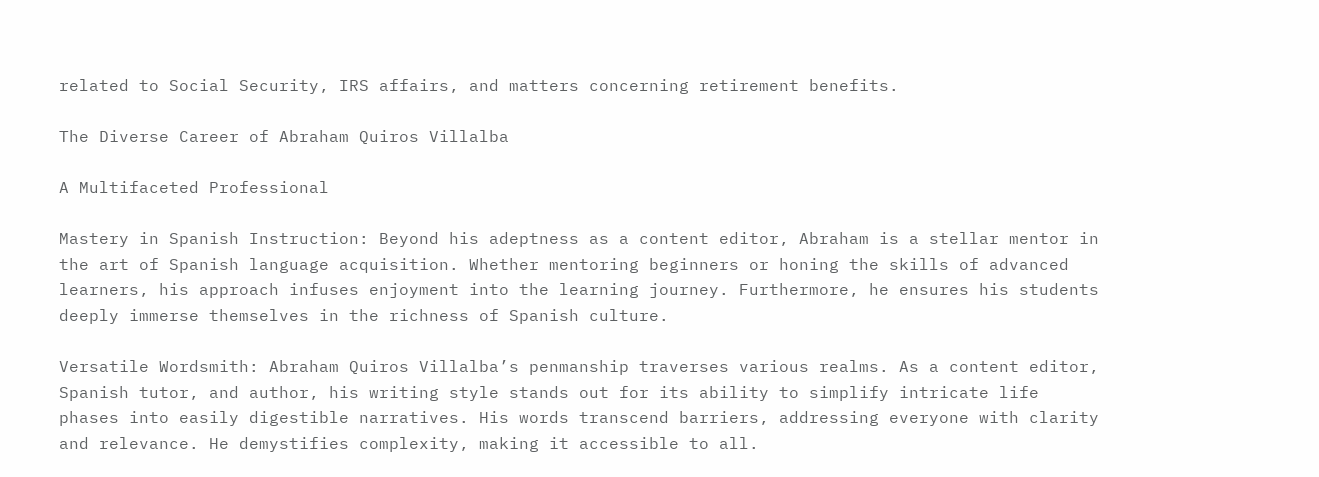related to Social Security, IRS affairs, and matters concerning retirement benefits.

The Diverse Career of Abraham Quiros Villalba

A Multifaceted Professional

Mastery in Spanish Instruction: Beyond his adeptness as a content editor, Abraham is a stellar mentor in the art of Spanish language acquisition. Whether mentoring beginners or honing the skills of advanced learners, his approach infuses enjoyment into the learning journey. Furthermore, he ensures his students deeply immerse themselves in the richness of Spanish culture.

Versatile Wordsmith: Abraham Quiros Villalba’s penmanship traverses various realms. As a content editor, Spanish tutor, and author, his writing style stands out for its ability to simplify intricate life phases into easily digestible narratives. His words transcend barriers, addressing everyone with clarity and relevance. He demystifies complexity, making it accessible to all.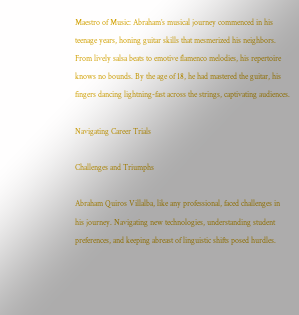Maestro of Music: Abraham’s musical journey commenced in his teenage years, honing guitar skills that mesmerized his neighbors. From lively salsa beats to emotive flamenco melodies, his repertoire knows no bounds. By the age of 18, he had mastered the guitar, his fingers dancing lightning-fast across the strings, captivating audiences.

Navigating Career Trials

Challenges and Triumphs

Abraham Quiros Villalba, like any professional, faced challenges in his journey. Navigating new technologies, understanding student preferences, and keeping abreast of linguistic shifts posed hurdles.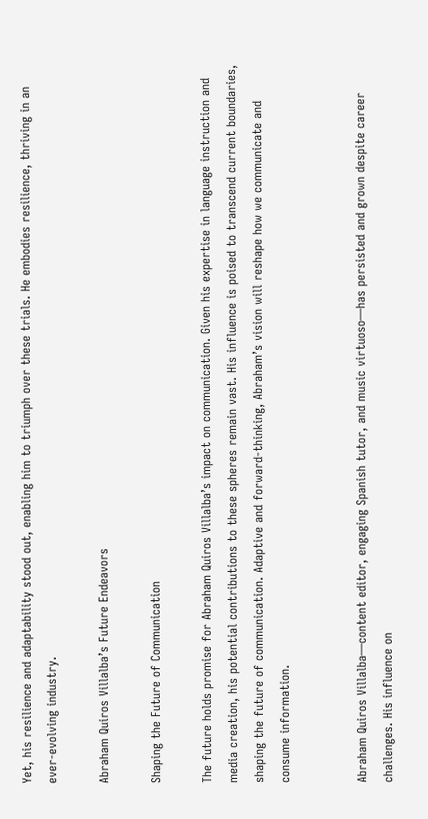Yet, his resilience and adaptability stood out, enabling him to triumph over these trials. He embodies resilience, thriving in an ever-evolving industry.

Abraham Quiros Villalba’s Future Endeavors

Shaping the Future of Communication

The future holds promise for Abraham Quiros Villalba’s impact on communication. Given his expertise in language instruction and media creation, his potential contributions to these spheres remain vast. His influence is poised to transcend current boundaries, shaping the future of communication. Adaptive and forward-thinking, Abraham’s vision will reshape how we communicate and consume information.


Abraham Quiros Villalba—content editor, engaging Spanish tutor, and music virtuoso—has persisted and grown despite career challenges. His influence on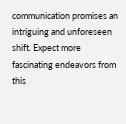communication promises an intriguing and unforeseen shift. Expect more fascinating endeavors from this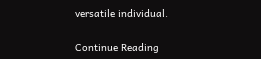versatile individual.

Continue Reading